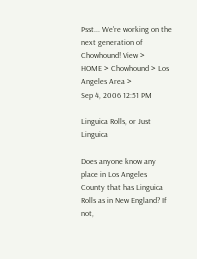Psst... We're working on the next generation of Chowhound! View >
HOME > Chowhound > Los Angeles Area >
Sep 4, 2006 12:51 PM

Linguica Rolls, or Just Linguica

Does anyone know any place in Los Angeles County that has Linguica Rolls as in New England? If not,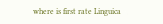where is first rate Linguica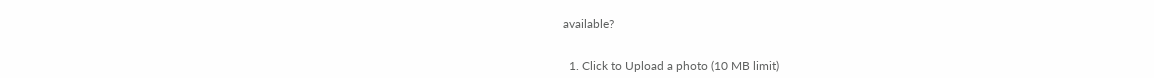available?


  1. Click to Upload a photo (10 MB limit)